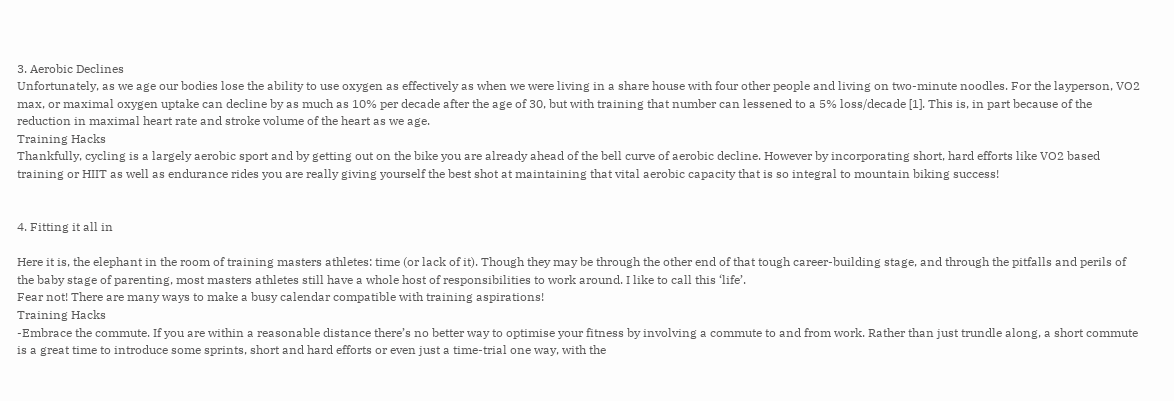3. Aerobic Declines
Unfortunately, as we age our bodies lose the ability to use oxygen as effectively as when we were living in a share house with four other people and living on two-minute noodles. For the layperson, VO2 max, or maximal oxygen uptake can decline by as much as 10% per decade after the age of 30, but with training that number can lessened to a 5% loss/decade [1]. This is, in part because of the reduction in maximal heart rate and stroke volume of the heart as we age.
Training Hacks
Thankfully, cycling is a largely aerobic sport and by getting out on the bike you are already ahead of the bell curve of aerobic decline. However by incorporating short, hard efforts like VO2 based training or HIIT as well as endurance rides you are really giving yourself the best shot at maintaining that vital aerobic capacity that is so integral to mountain biking success!


4. Fitting it all in

Here it is, the elephant in the room of training masters athletes: time (or lack of it). Though they may be through the other end of that tough career-building stage, and through the pitfalls and perils of the baby stage of parenting, most masters athletes still have a whole host of responsibilities to work around. I like to call this ‘life’.
Fear not! There are many ways to make a busy calendar compatible with training aspirations!
Training Hacks
-Embrace the commute. If you are within a reasonable distance there’s no better way to optimise your fitness by involving a commute to and from work. Rather than just trundle along, a short commute is a great time to introduce some sprints, short and hard efforts or even just a time-trial one way, with the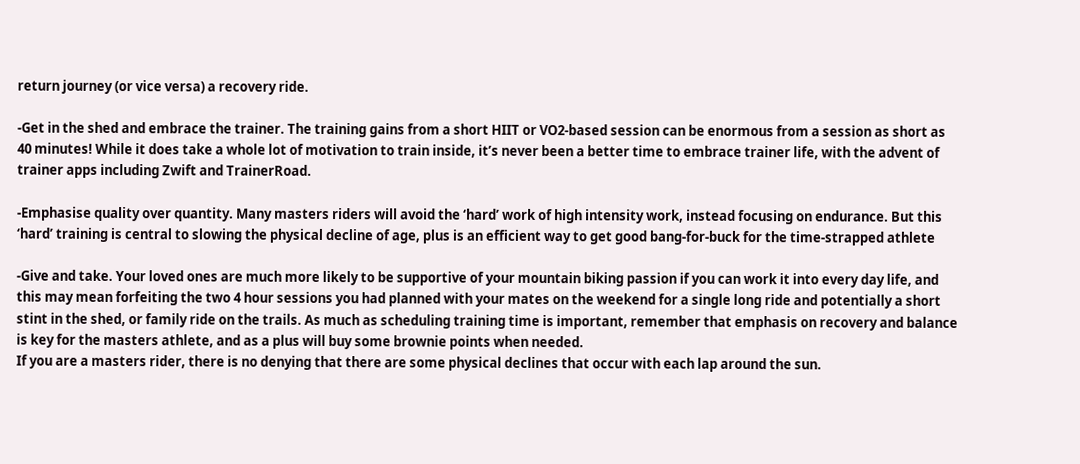return journey (or vice versa) a recovery ride.

-Get in the shed and embrace the trainer. The training gains from a short HIIT or VO2-based session can be enormous from a session as short as 40 minutes! While it does take a whole lot of motivation to train inside, it’s never been a better time to embrace trainer life, with the advent of trainer apps including Zwift and TrainerRoad.

-Emphasise quality over quantity. Many masters riders will avoid the ‘hard’ work of high intensity work, instead focusing on endurance. But this ‘hard’ training is central to slowing the physical decline of age, plus is an efficient way to get good bang-for-buck for the time-strapped athlete

-Give and take. Your loved ones are much more likely to be supportive of your mountain biking passion if you can work it into every day life, and this may mean forfeiting the two 4 hour sessions you had planned with your mates on the weekend for a single long ride and potentially a short stint in the shed, or family ride on the trails. As much as scheduling training time is important, remember that emphasis on recovery and balance is key for the masters athlete, and as a plus will buy some brownie points when needed.
If you are a masters rider, there is no denying that there are some physical declines that occur with each lap around the sun.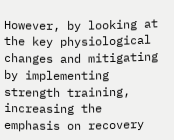However, by looking at the key physiological changes and mitigating by implementing strength training, increasing the emphasis on recovery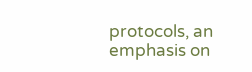protocols, an emphasis on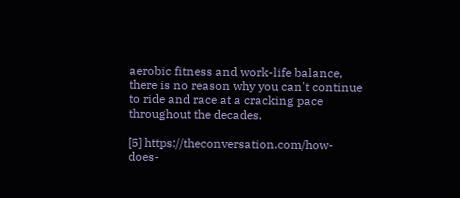aerobic fitness and work-life balance, there is no reason why you can't continue to ride and race at a cracking pace throughout the decades.

[5] https://theconversation.com/how-does-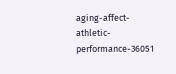aging-affect-athletic-performance-36051